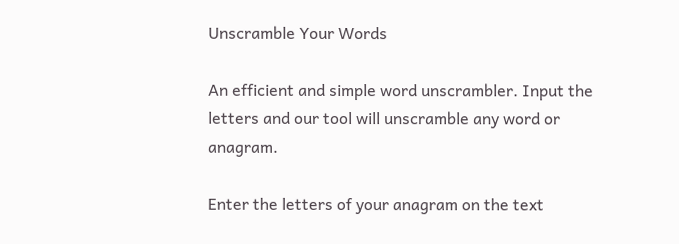Unscramble Your Words

An efficient and simple word unscrambler. Input the letters and our tool will unscramble any word or anagram.

Enter the letters of your anagram on the text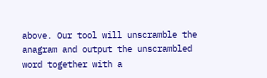above. Our tool will unscramble the anagram and output the unscrambled word together with a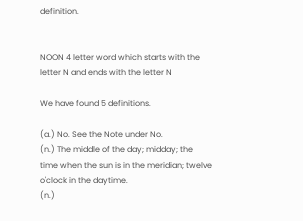definition.


NOON 4 letter word which starts with the letter N and ends with the letter N

We have found 5 definitions.

(a.) No. See the Note under No.
(n.) The middle of the day; midday; the time when the sun is in the meridian; twelve o'clock in the daytime.
(n.)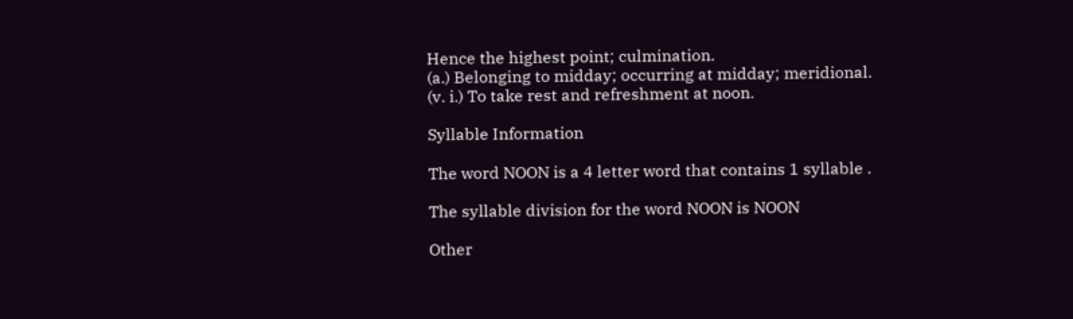Hence the highest point; culmination.
(a.) Belonging to midday; occurring at midday; meridional.
(v. i.) To take rest and refreshment at noon.

Syllable Information

The word NOON is a 4 letter word that contains 1 syllable .

The syllable division for the word NOON is NOON

Other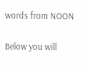words from NOON

Below you will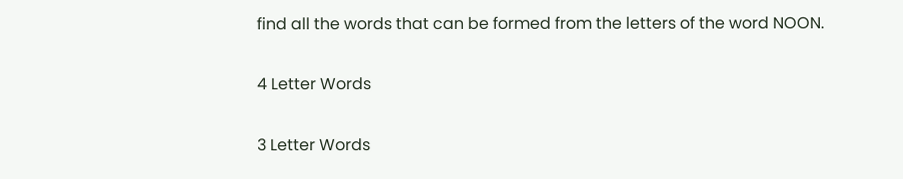find all the words that can be formed from the letters of the word NOON.

4 Letter Words

3 Letter Words